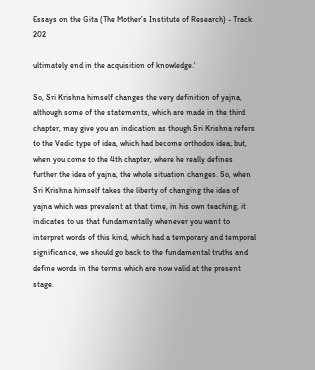Essays on the Gita (The Mother’s Institute of Research) - Track 202

ultimately end in the acquisition of knowledge.'

So, Sri Krishna himself changes the very definition of yajna, although some of the statements, which are made in the third chapter, may give you an indication as though Sri Krishna refers to the Vedic type of idea, which had become orthodox idea; but, when you come to the 4th chapter, where he really defines further the idea of yajna, the whole situation changes. So, when Sri Krishna himself takes the liberty of changing the idea of yajna which was prevalent at that time, in his own teaching, it indicates to us that fundamentally whenever you want to interpret words of this kind, which had a temporary and temporal significance, we should go back to the fundamental truths and define words in the terms which are now valid at the present stage.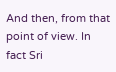And then, from that point of view. In fact Sri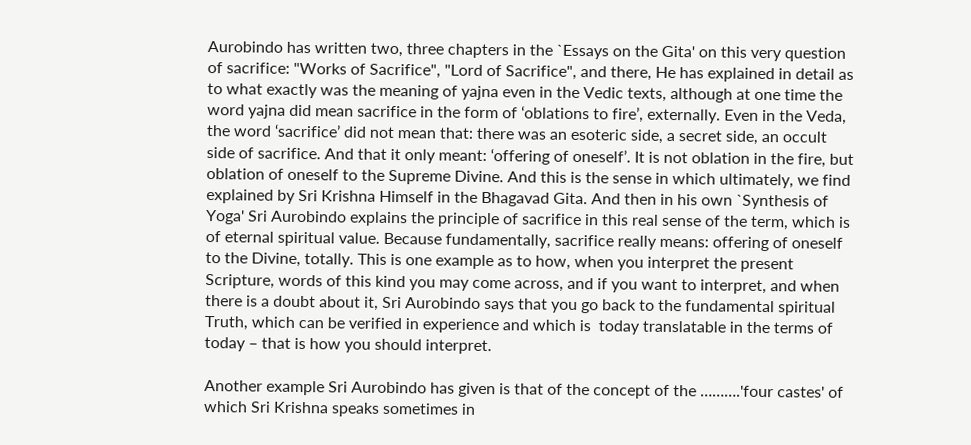Aurobindo has written two, three chapters in the `Essays on the Gita' on this very question of sacrifice: "Works of Sacrifice", "Lord of Sacrifice", and there, He has explained in detail as to what exactly was the meaning of yajna even in the Vedic texts, although at one time the word yajna did mean sacrifice in the form of ‘oblations to fire’, externally. Even in the Veda, the word ‘sacrifice’ did not mean that: there was an esoteric side, a secret side, an occult side of sacrifice. And that it only meant: ‘offering of oneself’. It is not oblation in the fire, but oblation of oneself to the Supreme Divine. And this is the sense in which ultimately, we find explained by Sri Krishna Himself in the Bhagavad Gita. And then in his own `Synthesis of Yoga' Sri Aurobindo explains the principle of sacrifice in this real sense of the term, which is of eternal spiritual value. Because fundamentally, sacrifice really means: offering of oneself to the Divine, totally. This is one example as to how, when you interpret the present Scripture, words of this kind you may come across, and if you want to interpret, and when there is a doubt about it, Sri Aurobindo says that you go back to the fundamental spiritual Truth, which can be verified in experience and which is  today translatable in the terms of today – that is how you should interpret.

Another example Sri Aurobindo has given is that of the concept of the ……….'four castes' of which Sri Krishna speaks sometimes in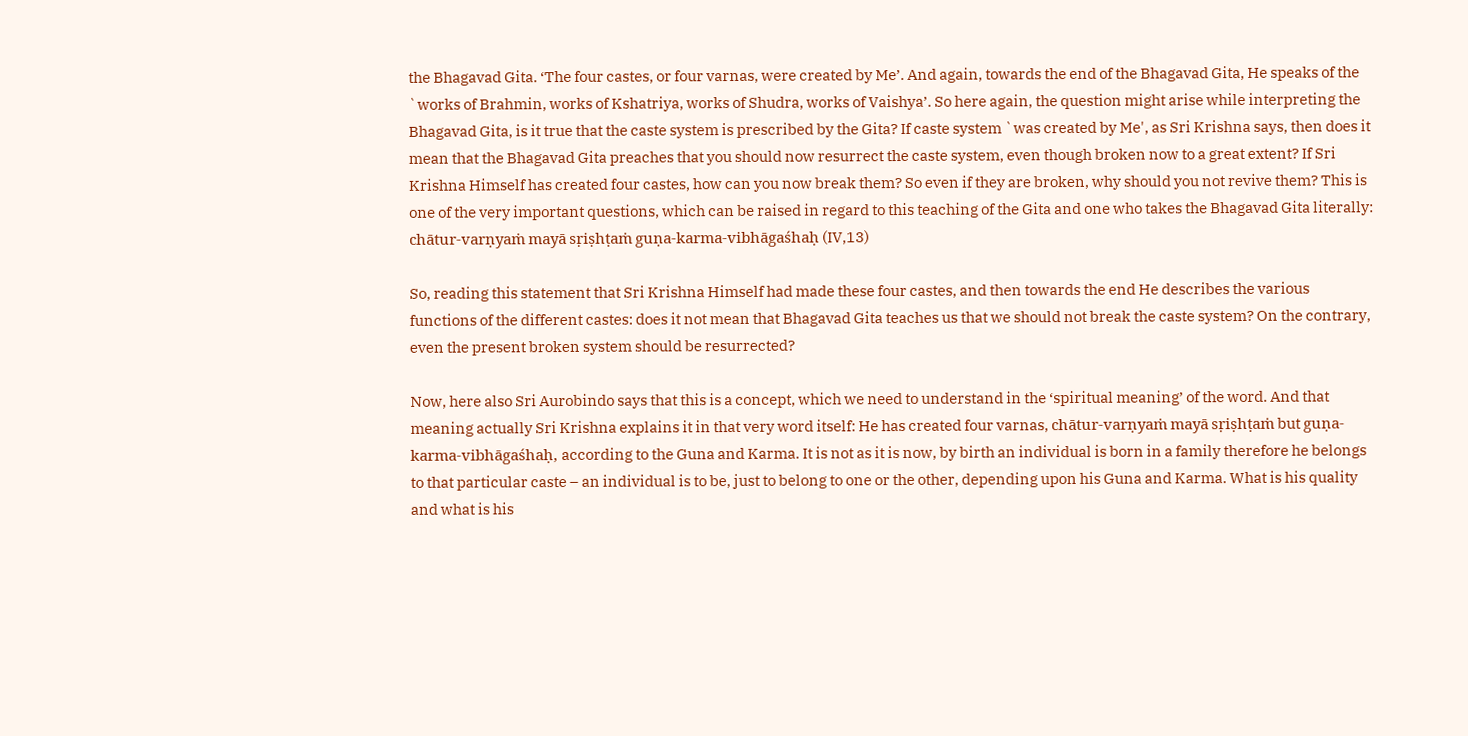the Bhagavad Gita. ‘The four castes, or four varnas, were created by Me’. And again, towards the end of the Bhagavad Gita, He speaks of the `works of Brahmin, works of Kshatriya, works of Shudra, works of Vaishya’. So here again, the question might arise while interpreting the Bhagavad Gita, is it true that the caste system is prescribed by the Gita? If caste system `was created by Me', as Sri Krishna says, then does it mean that the Bhagavad Gita preaches that you should now resurrect the caste system, even though broken now to a great extent? If Sri Krishna Himself has created four castes, how can you now break them? So even if they are broken, why should you not revive them? This is one of the very important questions, which can be raised in regard to this teaching of the Gita and one who takes the Bhagavad Gita literally: chātur-varṇyaṁ mayā sṛiṣhṭaṁ guṇa-karma-vibhāgaśhaḥ (IV,13)

So, reading this statement that Sri Krishna Himself had made these four castes, and then towards the end He describes the various functions of the different castes: does it not mean that Bhagavad Gita teaches us that we should not break the caste system? On the contrary, even the present broken system should be resurrected?

Now, here also Sri Aurobindo says that this is a concept, which we need to understand in the ‘spiritual meaning’ of the word. And that meaning actually Sri Krishna explains it in that very word itself: He has created four varnas, chātur-varṇyaṁ mayā sṛiṣhṭaṁ but guṇa-karma-vibhāgaśhaḥ, according to the Guna and Karma. It is not as it is now, by birth an individual is born in a family therefore he belongs to that particular caste – an individual is to be, just to belong to one or the other, depending upon his Guna and Karma. What is his quality and what is his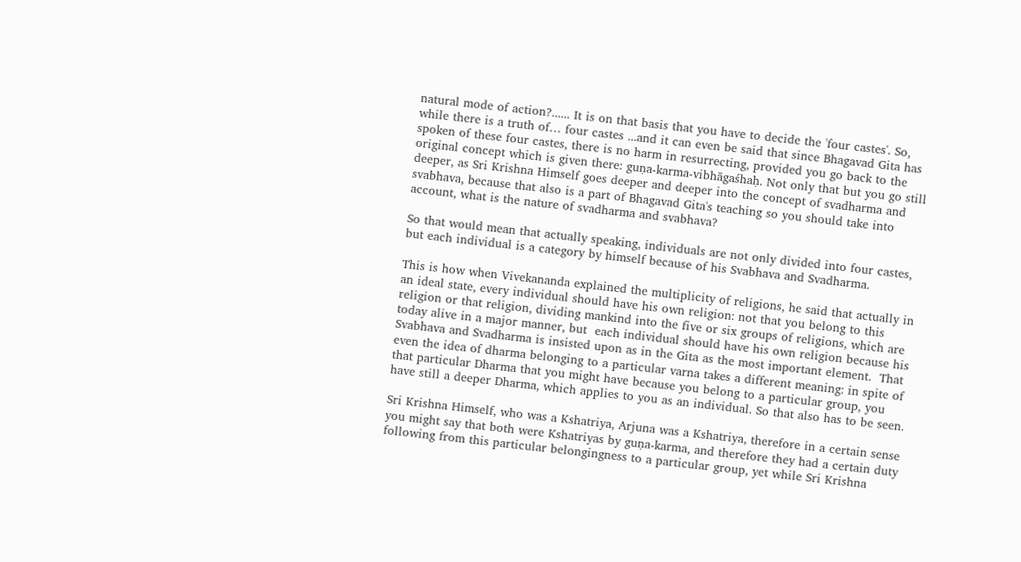natural mode of action?...... It is on that basis that you have to decide the 'four castes'. So, while there is a truth of… four castes ...and it can even be said that since Bhagavad Gita has spoken of these four castes, there is no harm in resurrecting, provided you go back to the original concept which is given there: guṇa-karma-vibhāgaśhaḥ. Not only that but you go still deeper, as Sri Krishna Himself goes deeper and deeper into the concept of svadharma and svabhava, because that also is a part of Bhagavad Gita's teaching so you should take into account, what is the nature of svadharma and svabhava?

So that would mean that actually speaking, individuals are not only divided into four castes, but each individual is a category by himself because of his Svabhava and Svadharma.

This is how when Vivekananda explained the multiplicity of religions, he said that actually in an ideal state, every individual should have his own religion: not that you belong to this religion or that religion, dividing mankind into the five or six groups of religions, which are today alive in a major manner, but  each individual should have his own religion because his Svabhava and Svadharma is insisted upon as in the Gita as the most important element.  That even the idea of dharma belonging to a particular varna takes a different meaning: in spite of that particular Dharma that you might have because you belong to a particular group, you have still a deeper Dharma, which applies to you as an individual. So that also has to be seen.

Sri Krishna Himself, who was a Kshatriya, Arjuna was a Kshatriya, therefore in a certain sense you might say that both were Kshatriyas by guṇa-karma, and therefore they had a certain duty following from this particular belongingness to a particular group, yet while Sri Krishna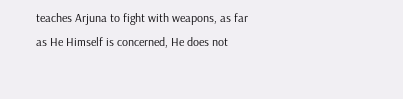teaches Arjuna to fight with weapons, as far as He Himself is concerned, He does not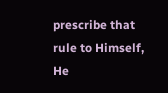prescribe that rule to Himself, He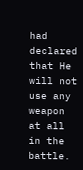had declared that He will not use any weapon at all in the battle.